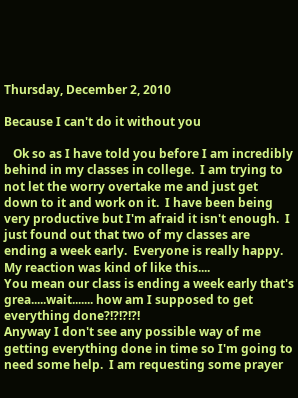Thursday, December 2, 2010

Because I can't do it without you

   Ok so as I have told you before I am incredibly behind in my classes in college.  I am trying to not let the worry overtake me and just get down to it and work on it.  I have been being very productive but I'm afraid it isn't enough.  I just found out that two of my classes are ending a week early.  Everyone is really happy.  My reaction was kind of like this....
You mean our class is ending a week early that's grea.....wait....... how am I supposed to get everything done?!?!?!?!
Anyway I don't see any possible way of me getting everything done in time so I'm going to need some help.  I am requesting some prayer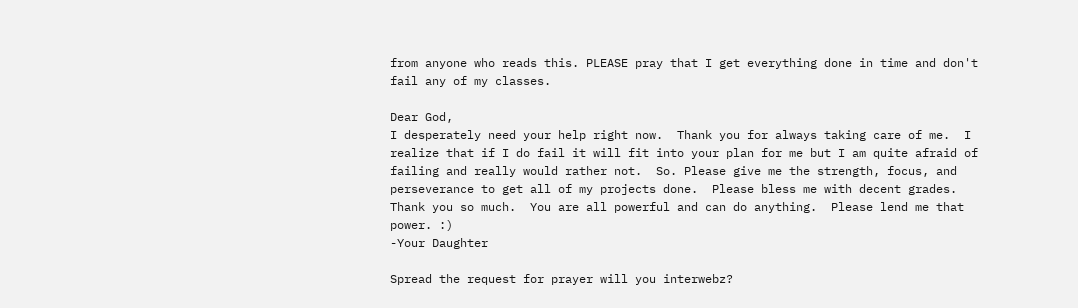from anyone who reads this. PLEASE pray that I get everything done in time and don't fail any of my classes.

Dear God,
I desperately need your help right now.  Thank you for always taking care of me.  I realize that if I do fail it will fit into your plan for me but I am quite afraid of failing and really would rather not.  So. Please give me the strength, focus, and perseverance to get all of my projects done.  Please bless me with decent grades.  Thank you so much.  You are all powerful and can do anything.  Please lend me that power. :)
-Your Daughter

Spread the request for prayer will you interwebz?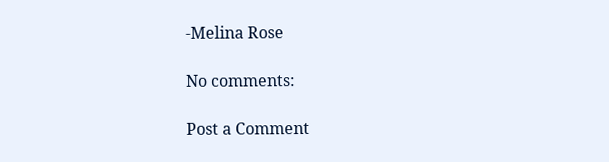-Melina Rose

No comments:

Post a Comment